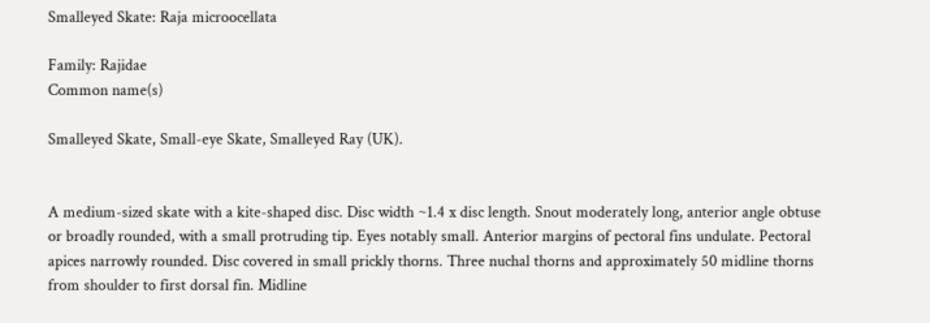Smalleyed Skate: Raja microocellata

Family: Rajidae
Common name(s)

Smalleyed Skate, Small-eye Skate, Smalleyed Ray (UK).


A medium-sized skate with a kite-shaped disc. Disc width ~1.4 x disc length. Snout moderately long, anterior angle obtuse or broadly rounded, with a small protruding tip. Eyes notably small. Anterior margins of pectoral fins undulate. Pectoral apices narrowly rounded. Disc covered in small prickly thorns. Three nuchal thorns and approximately 50 midline thorns from shoulder to first dorsal fin. Midline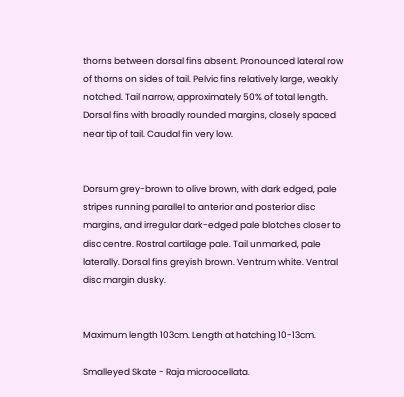thorns between dorsal fins absent. Pronounced lateral row of thorns on sides of tail. Pelvic fins relatively large, weakly notched. Tail narrow, approximately 50% of total length. Dorsal fins with broadly rounded margins, closely spaced near tip of tail. Caudal fin very low.


Dorsum grey-brown to olive brown, with dark edged, pale stripes running parallel to anterior and posterior disc margins, and irregular dark-edged pale blotches closer to disc centre. Rostral cartilage pale. Tail unmarked, pale laterally. Dorsal fins greyish brown. Ventrum white. Ventral disc margin dusky.


Maximum length 103cm. Length at hatching 10-13cm.

Smalleyed Skate - Raja microocellata.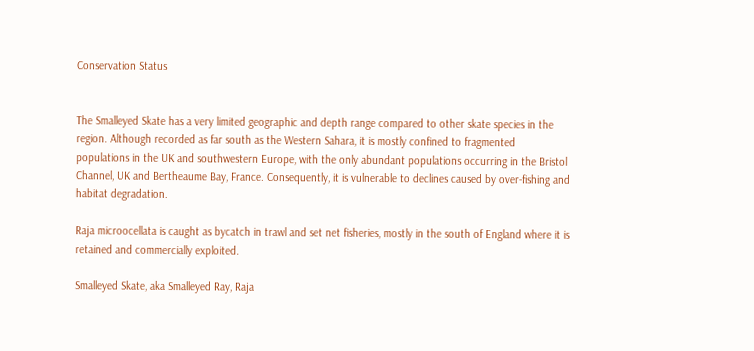Conservation Status


The Smalleyed Skate has a very limited geographic and depth range compared to other skate species in the region. Although recorded as far south as the Western Sahara, it is mostly confined to fragmented populations in the UK and southwestern Europe, with the only abundant populations occurring in the Bristol Channel, UK and Bertheaume Bay, France. Consequently, it is vulnerable to declines caused by over-fishing and habitat degradation.

Raja microocellata is caught as bycatch in trawl and set net fisheries, mostly in the south of England where it is retained and commercially exploited.

Smalleyed Skate, aka Smalleyed Ray, Raja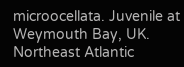microocellata. Juvenile at Weymouth Bay, UK. Northeast Atlantic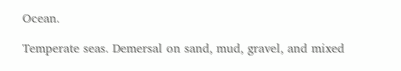Ocean.

Temperate seas. Demersal on sand, mud, gravel, and mixed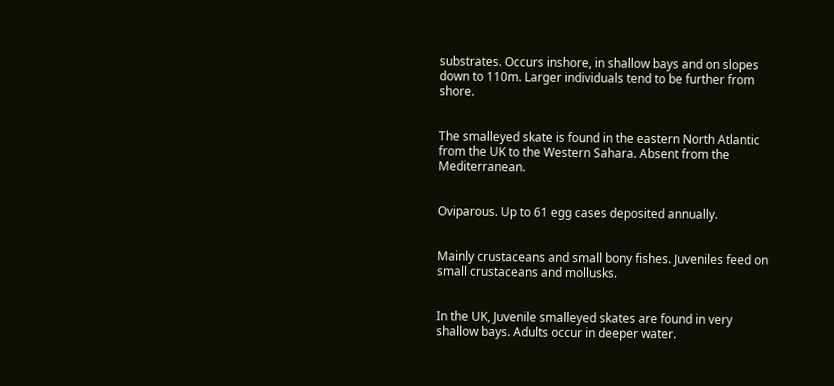substrates. Occurs inshore, in shallow bays and on slopes down to 110m. Larger individuals tend to be further from shore.


The smalleyed skate is found in the eastern North Atlantic from the UK to the Western Sahara. Absent from the Mediterranean.


Oviparous. Up to 61 egg cases deposited annually.


Mainly crustaceans and small bony fishes. Juveniles feed on small crustaceans and mollusks.


In the UK, Juvenile smalleyed skates are found in very shallow bays. Adults occur in deeper water.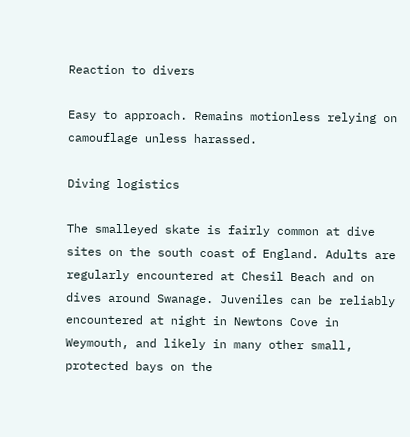Reaction to divers

Easy to approach. Remains motionless relying on camouflage unless harassed.

Diving logistics

The smalleyed skate is fairly common at dive sites on the south coast of England. Adults are regularly encountered at Chesil Beach and on dives around Swanage. Juveniles can be reliably encountered at night in Newtons Cove in Weymouth, and likely in many other small, protected bays on the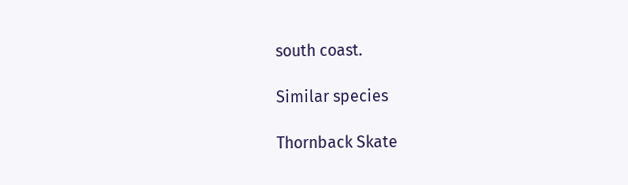south coast.

Similar species

Thornback Skate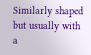Similarly shaped but usually with a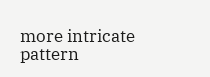more intricate pattern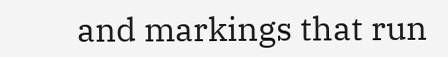and markings that run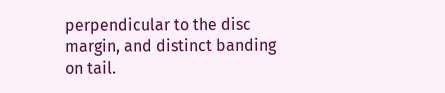perpendicular to the disc margin, and distinct banding on tail.